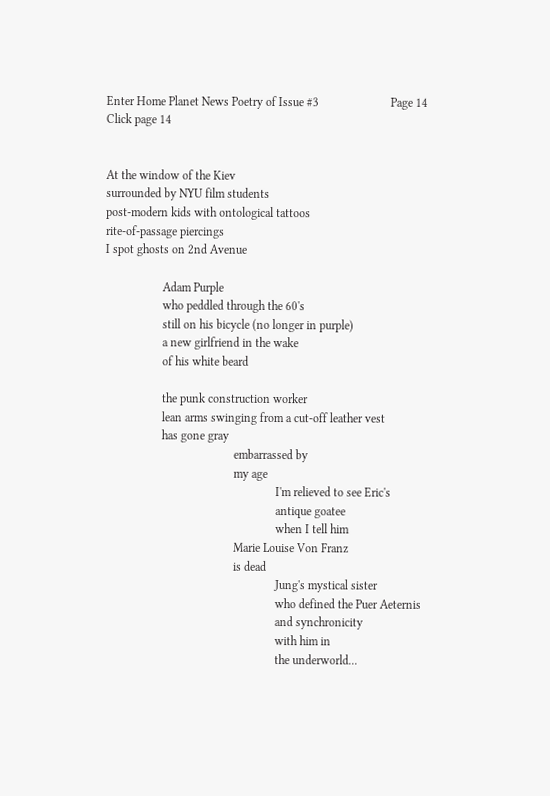Enter Home Planet News Poetry of Issue #3                        Page 14
Click page 14


At the window of the Kiev
surrounded by NYU film students
post-modern kids with ontological tattoos
rite-of-passage piercings
I spot ghosts on 2nd Avenue

                   Adam Purple
                   who peddled through the 60's
                   still on his bicycle (no longer in purple)
                   a new girlfriend in the wake
                   of his white beard

                   the punk construction worker
                   lean arms swinging from a cut-off leather vest
                   has gone gray
                                           embarrassed by
                                           my age
                                                         I'm relieved to see Eric's
                                                         antique goatee
                                                         when I tell him
                                           Marie Louise Von Franz
                                           is dead
                                                         Jung's mystical sister
                                                         who defined the Puer Aeternis
                                                         and synchronicity
                                                         with him in
                                                         the underworld...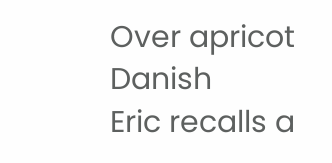Over apricot Danish
Eric recalls a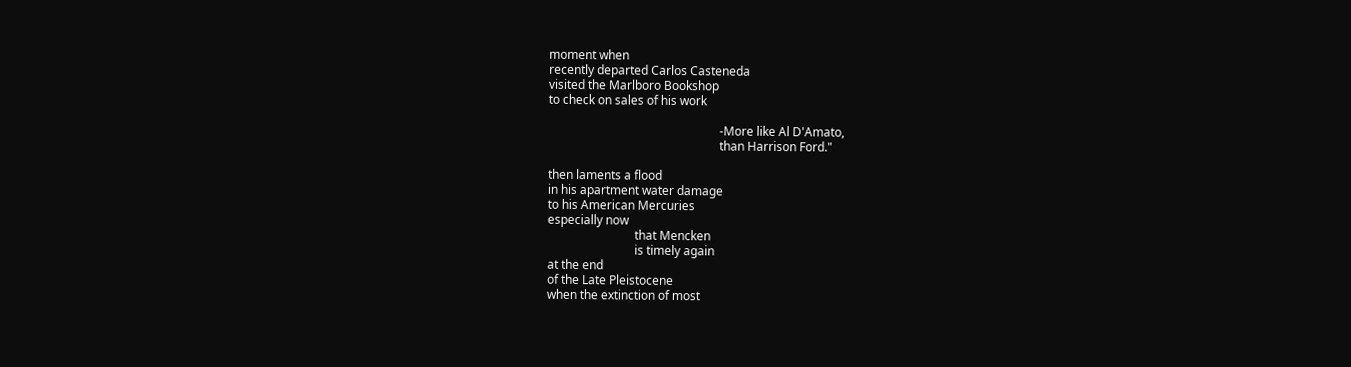moment when
recently departed Carlos Casteneda
visited the Marlboro Bookshop
to check on sales of his work

                                                         -More like Al D'Amato,
                                                         than Harrison Ford."

then laments a flood
in his apartment water damage
to his American Mercuries
especially now
                             that Mencken
                             is timely again
at the end
of the Late Pleistocene
when the extinction of most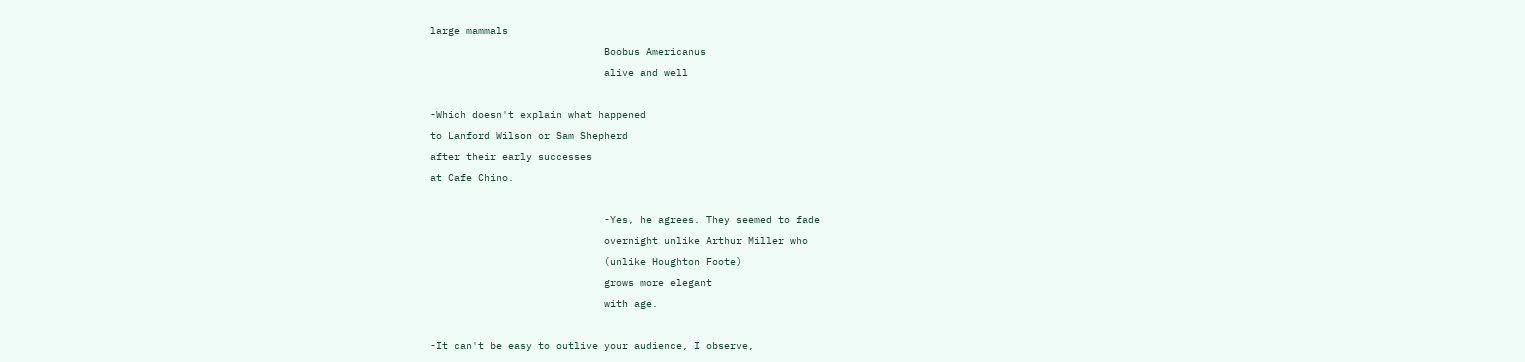large mammals
                             Boobus Americanus
                             alive and well

-Which doesn't explain what happened
to Lanford Wilson or Sam Shepherd
after their early successes
at Cafe Chino.

                             -Yes, he agrees. They seemed to fade
                             overnight unlike Arthur Miller who
                             (unlike Houghton Foote)
                             grows more elegant
                             with age.

-It can't be easy to outlive your audience, I observe,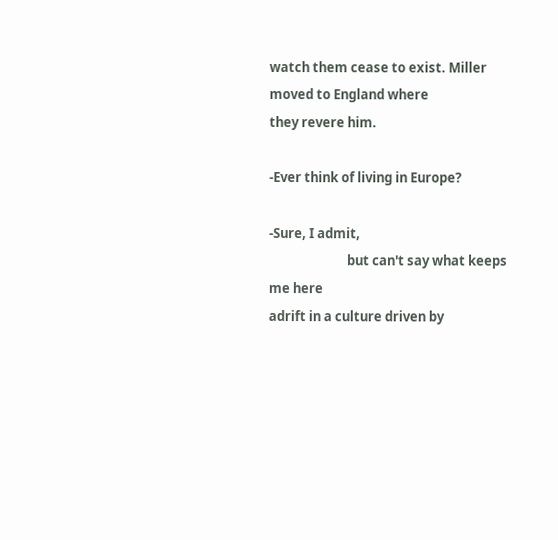watch them cease to exist. Miller
moved to England where
they revere him.

-Ever think of living in Europe?

-Sure, I admit,
                          but can't say what keeps me here
adrift in a culture driven by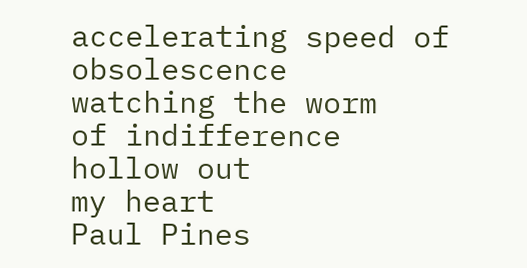accelerating speed of obsolescence
watching the worm
of indifference
hollow out
my heart
Paul Pines